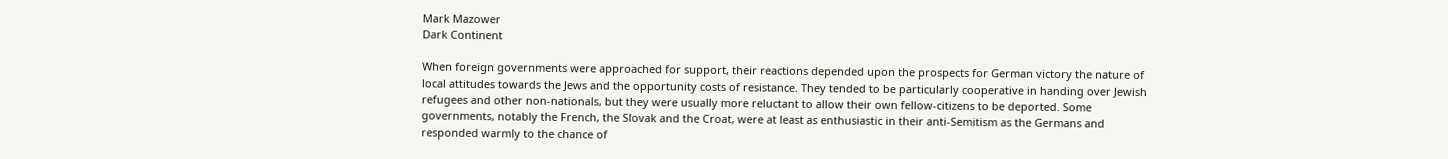Mark Mazower
Dark Continent

When foreign governments were approached for support, their reactions depended upon the prospects for German victory the nature of local attitudes towards the Jews and the opportunity costs of resistance. They tended to be particularly cooperative in handing over Jewish refugees and other non-nationals, but they were usually more reluctant to allow their own fellow-citizens to be deported. Some governments, notably the French, the Slovak and the Croat, were at least as enthusiastic in their anti-Semitism as the Germans and responded warmly to the chance of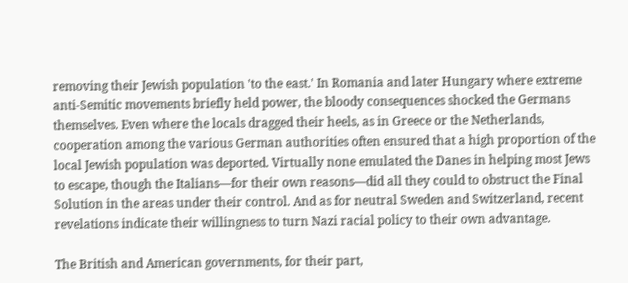removing their Jewish population 'to the east.' In Romania and later Hungary where extreme anti-Semitic movements briefly held power, the bloody consequences shocked the Germans themselves. Even where the locals dragged their heels, as in Greece or the Netherlands, cooperation among the various German authorities often ensured that a high proportion of the local Jewish population was deported. Virtually none emulated the Danes in helping most Jews to escape, though the Italians—for their own reasons—did all they could to obstruct the Final Solution in the areas under their control. And as for neutral Sweden and Switzerland, recent revelations indicate their willingness to turn Nazi racial policy to their own advantage.

The British and American governments, for their part,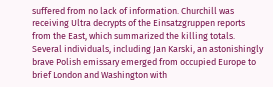suffered from no lack of information. Churchill was receiving Ultra decrypts of the Einsatzgruppen reports from the East, which summarized the killing totals. Several individuals, including Jan Karski, an astonishingly brave Polish emissary emerged from occupied Europe to brief London and Washington with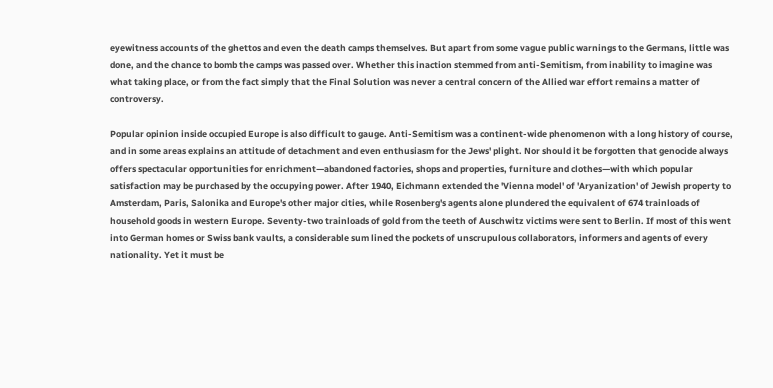eyewitness accounts of the ghettos and even the death camps themselves. But apart from some vague public warnings to the Germans, little was done, and the chance to bomb the camps was passed over. Whether this inaction stemmed from anti-Semitism, from inability to imagine was what taking place, or from the fact simply that the Final Solution was never a central concern of the Allied war effort remains a matter of controversy.

Popular opinion inside occupied Europe is also difficult to gauge. Anti-Semitism was a continent-wide phenomenon with a long history of course, and in some areas explains an attitude of detachment and even enthusiasm for the Jews' plight. Nor should it be forgotten that genocide always offers spectacular opportunities for enrichment—abandoned factories, shops and properties, furniture and clothes—with which popular satisfaction may be purchased by the occupying power. After 1940, Eichmann extended the 'Vienna model' of 'Aryanization' of Jewish property to Amsterdam, Paris, Salonika and Europe's other major cities, while Rosenberg's agents alone plundered the equivalent of 674 trainloads of household goods in western Europe. Seventy-two trainloads of gold from the teeth of Auschwitz victims were sent to Berlin. If most of this went into German homes or Swiss bank vaults, a considerable sum lined the pockets of unscrupulous collaborators, informers and agents of every nationality. Yet it must be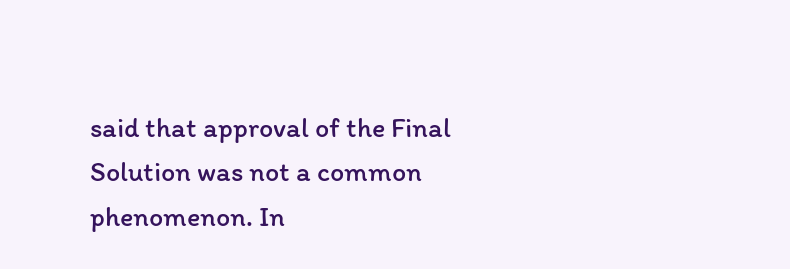said that approval of the Final Solution was not a common phenomenon. In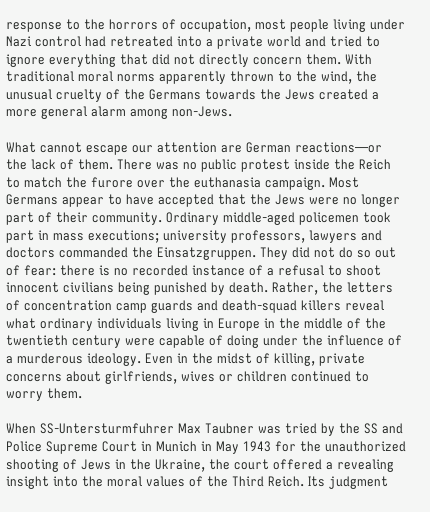response to the horrors of occupation, most people living under Nazi control had retreated into a private world and tried to ignore everything that did not directly concern them. With traditional moral norms apparently thrown to the wind, the unusual cruelty of the Germans towards the Jews created a more general alarm among non-Jews.

What cannot escape our attention are German reactions—or the lack of them. There was no public protest inside the Reich to match the furore over the euthanasia campaign. Most Germans appear to have accepted that the Jews were no longer part of their community. Ordinary middle-aged policemen took part in mass executions; university professors, lawyers and doctors commanded the Einsatzgruppen. They did not do so out of fear: there is no recorded instance of a refusal to shoot innocent civilians being punished by death. Rather, the letters of concentration camp guards and death-squad killers reveal what ordinary individuals living in Europe in the middle of the twentieth century were capable of doing under the influence of a murderous ideology. Even in the midst of killing, private concerns about girlfriends, wives or children continued to worry them.

When SS-Untersturmfuhrer Max Taubner was tried by the SS and Police Supreme Court in Munich in May 1943 for the unauthorized shooting of Jews in the Ukraine, the court offered a revealing insight into the moral values of the Third Reich. Its judgment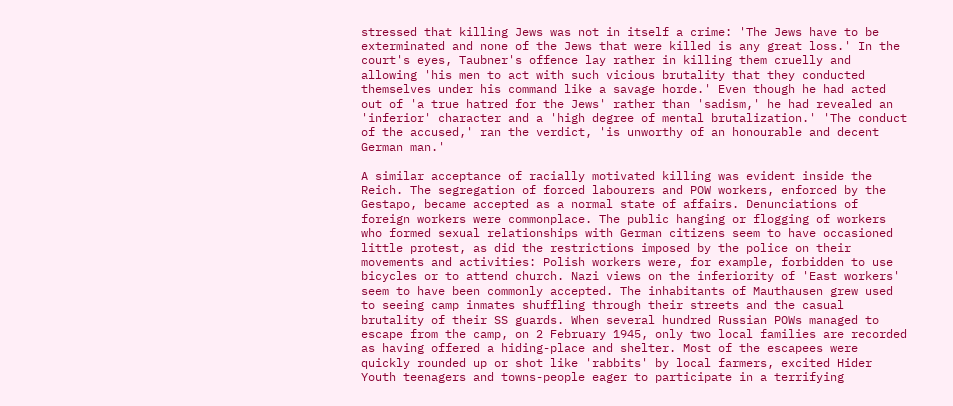stressed that killing Jews was not in itself a crime: 'The Jews have to be exterminated and none of the Jews that were killed is any great loss.' In the court's eyes, Taubner's offence lay rather in killing them cruelly and allowing 'his men to act with such vicious brutality that they conducted themselves under his command like a savage horde.' Even though he had acted out of 'a true hatred for the Jews' rather than 'sadism,' he had revealed an 'inferior' character and a 'high degree of mental brutalization.' 'The conduct of the accused,' ran the verdict, 'is unworthy of an honourable and decent German man.'

A similar acceptance of racially motivated killing was evident inside the Reich. The segregation of forced labourers and POW workers, enforced by the Gestapo, became accepted as a normal state of affairs. Denunciations of foreign workers were commonplace. The public hanging or flogging of workers who formed sexual relationships with German citizens seem to have occasioned little protest, as did the restrictions imposed by the police on their movements and activities: Polish workers were, for example, forbidden to use bicycles or to attend church. Nazi views on the inferiority of 'East workers' seem to have been commonly accepted. The inhabitants of Mauthausen grew used to seeing camp inmates shuffling through their streets and the casual brutality of their SS guards. When several hundred Russian POWs managed to escape from the camp, on 2 February 1945, only two local families are recorded as having offered a hiding-place and shelter. Most of the escapees were quickly rounded up or shot like 'rabbits' by local farmers, excited Hider Youth teenagers and towns-people eager to participate in a terrifying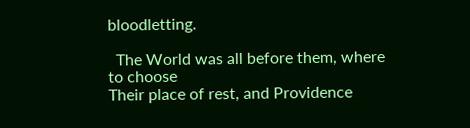bloodletting.

  The World was all before them, where to choose
Their place of rest, and Providence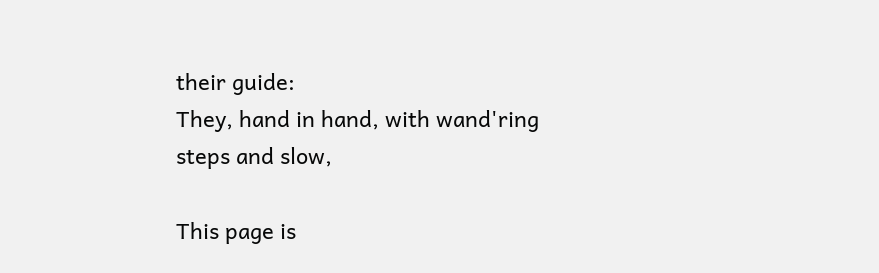their guide:
They, hand in hand, with wand'ring steps and slow,

This page is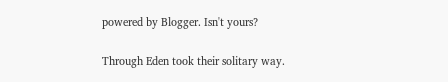powered by Blogger. Isn't yours?

Through Eden took their solitary way.